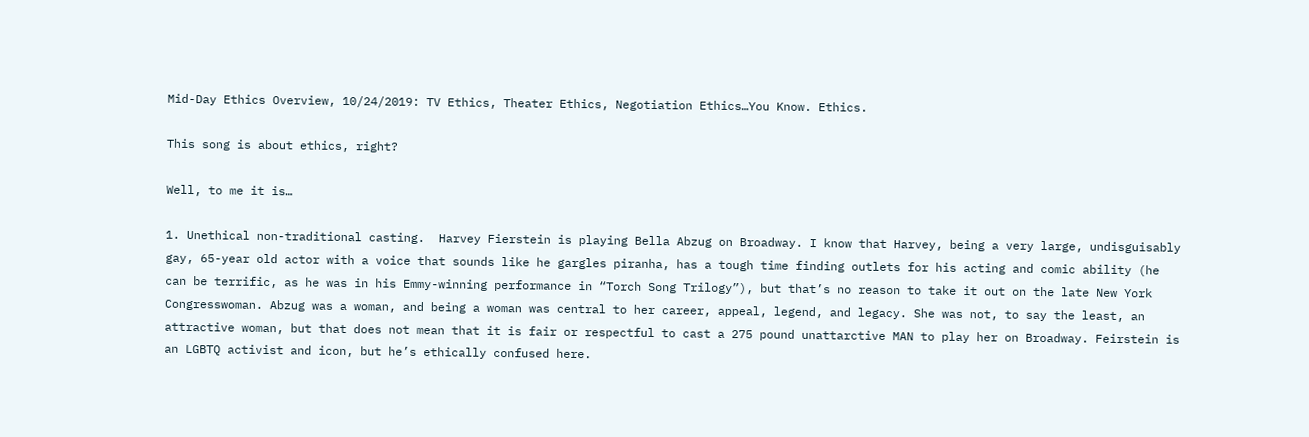Mid-Day Ethics Overview, 10/24/2019: TV Ethics, Theater Ethics, Negotiation Ethics…You Know. Ethics.

This song is about ethics, right?

Well, to me it is…

1. Unethical non-traditional casting.  Harvey Fierstein is playing Bella Abzug on Broadway. I know that Harvey, being a very large, undisguisably gay, 65-year old actor with a voice that sounds like he gargles piranha, has a tough time finding outlets for his acting and comic ability (he can be terrific, as he was in his Emmy-winning performance in “Torch Song Trilogy”), but that’s no reason to take it out on the late New York Congresswoman. Abzug was a woman, and being a woman was central to her career, appeal, legend, and legacy. She was not, to say the least, an attractive woman, but that does not mean that it is fair or respectful to cast a 275 pound unattarctive MAN to play her on Broadway. Feirstein is an LGBTQ activist and icon, but he’s ethically confused here.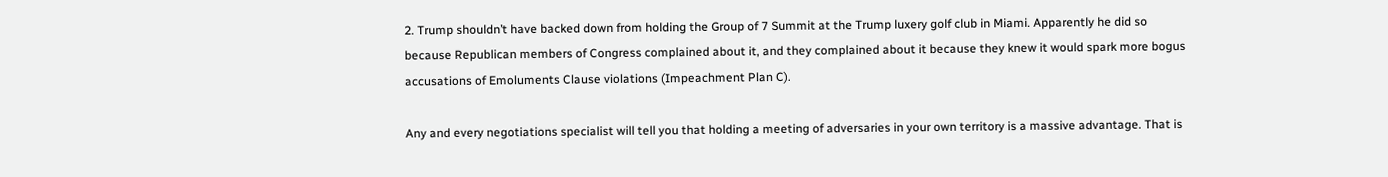2. Trump shouldn’t have backed down from holding the Group of 7 Summit at the Trump luxery golf club in Miami. Apparently he did so because Republican members of Congress complained about it, and they complained about it because they knew it would spark more bogus accusations of Emoluments Clause violations (Impeachment Plan C).

Any and every negotiations specialist will tell you that holding a meeting of adversaries in your own territory is a massive advantage. That is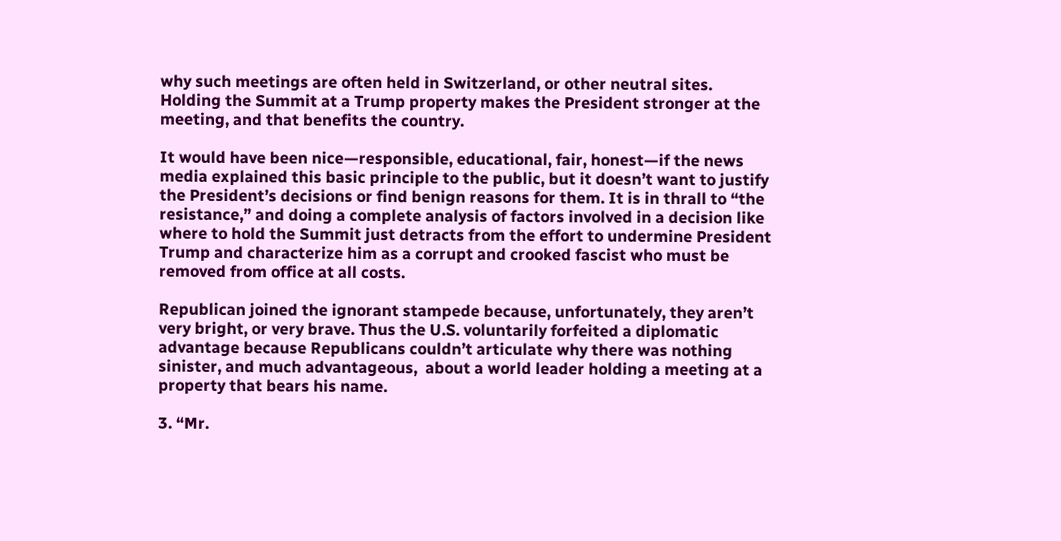why such meetings are often held in Switzerland, or other neutral sites. Holding the Summit at a Trump property makes the President stronger at the meeting, and that benefits the country.

It would have been nice—responsible, educational, fair, honest—if the news media explained this basic principle to the public, but it doesn’t want to justify the President’s decisions or find benign reasons for them. It is in thrall to “the resistance,” and doing a complete analysis of factors involved in a decision like where to hold the Summit just detracts from the effort to undermine President Trump and characterize him as a corrupt and crooked fascist who must be removed from office at all costs.

Republican joined the ignorant stampede because, unfortunately, they aren’t very bright, or very brave. Thus the U.S. voluntarily forfeited a diplomatic advantage because Republicans couldn’t articulate why there was nothing sinister, and much advantageous,  about a world leader holding a meeting at a property that bears his name.

3. “Mr.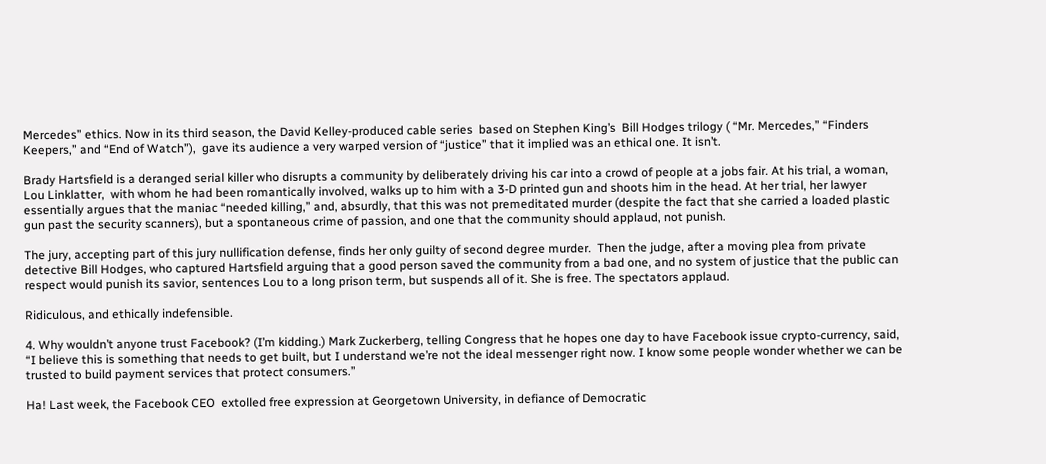Mercedes” ethics. Now in its third season, the David Kelley-produced cable series  based on Stephen King’s  Bill Hodges trilogy ( “Mr. Mercedes,” “Finders Keepers,” and “End of Watch”),  gave its audience a very warped version of “justice” that it implied was an ethical one. It isn’t.

Brady Hartsfield is a deranged serial killer who disrupts a community by deliberately driving his car into a crowd of people at a jobs fair. At his trial, a woman, Lou Linklatter,  with whom he had been romantically involved, walks up to him with a 3-D printed gun and shoots him in the head. At her trial, her lawyer essentially argues that the maniac “needed killing,” and, absurdly, that this was not premeditated murder (despite the fact that she carried a loaded plastic gun past the security scanners), but a spontaneous crime of passion, and one that the community should applaud, not punish.

The jury, accepting part of this jury nullification defense, finds her only guilty of second degree murder.  Then the judge, after a moving plea from private detective Bill Hodges, who captured Hartsfield arguing that a good person saved the community from a bad one, and no system of justice that the public can respect would punish its savior, sentences Lou to a long prison term, but suspends all of it. She is free. The spectators applaud.

Ridiculous, and ethically indefensible.

4. Why wouldn’t anyone trust Facebook? (I’m kidding.) Mark Zuckerberg, telling Congress that he hopes one day to have Facebook issue crypto-currency, said, “I believe this is something that needs to get built, but I understand we’re not the ideal messenger right now. I know some people wonder whether we can be trusted to build payment services that protect consumers.”

Ha! Last week, the Facebook CEO  extolled free expression at Georgetown University, in defiance of Democratic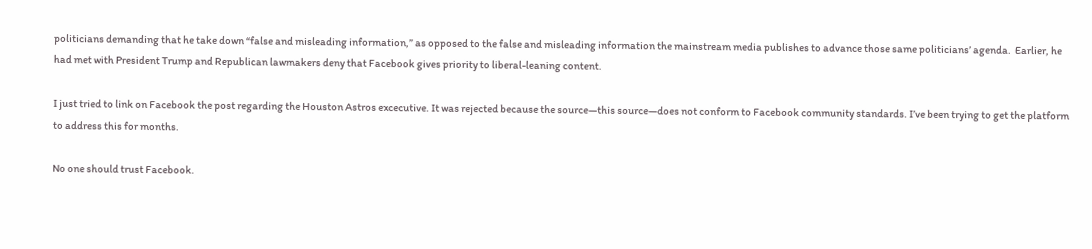politicians demanding that he take down “false and misleading information,” as opposed to the false and misleading information the mainstream media publishes to advance those same politicians’ agenda.  Earlier, he had met with President Trump and Republican lawmakers deny that Facebook gives priority to liberal-leaning content.

I just tried to link on Facebook the post regarding the Houston Astros excecutive. It was rejected because the source—this source—does not conform to Facebook community standards. I’ve been trying to get the platform to address this for months.

No one should trust Facebook.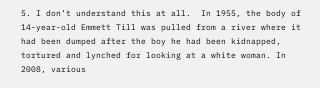5. I don’t understand this at all.  In 1955, the body of 14-year-old Emmett Till was pulled from a river where it had been dumped after the boy he had been kidnapped, tortured and lynched for looking at a white woman. In 2008, various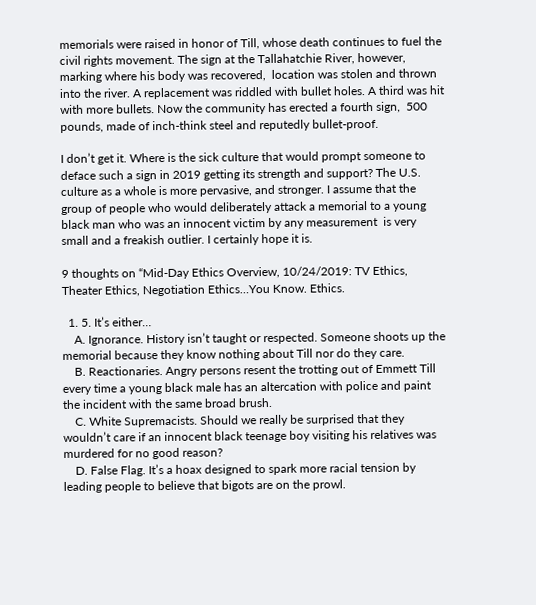memorials were raised in honor of Till, whose death continues to fuel the civil rights movement. The sign at the Tallahatchie River, however, marking where his body was recovered,  location was stolen and thrown into the river. A replacement was riddled with bullet holes. A third was hit with more bullets. Now the community has erected a fourth sign,  500 pounds, made of inch-think steel and reputedly bullet-proof.

I don’t get it. Where is the sick culture that would prompt someone to deface such a sign in 2019 getting its strength and support? The U.S. culture as a whole is more pervasive, and stronger. I assume that the group of people who would deliberately attack a memorial to a young black man who was an innocent victim by any measurement  is very small and a freakish outlier. I certainly hope it is.

9 thoughts on “Mid-Day Ethics Overview, 10/24/2019: TV Ethics, Theater Ethics, Negotiation Ethics…You Know. Ethics.

  1. 5. It’s either…
    A. Ignorance. History isn’t taught or respected. Someone shoots up the memorial because they know nothing about Till nor do they care.
    B. Reactionaries. Angry persons resent the trotting out of Emmett Till every time a young black male has an altercation with police and paint the incident with the same broad brush.
    C. White Supremacists. Should we really be surprised that they wouldn’t care if an innocent black teenage boy visiting his relatives was murdered for no good reason?
    D. False Flag. It’s a hoax designed to spark more racial tension by leading people to believe that bigots are on the prowl.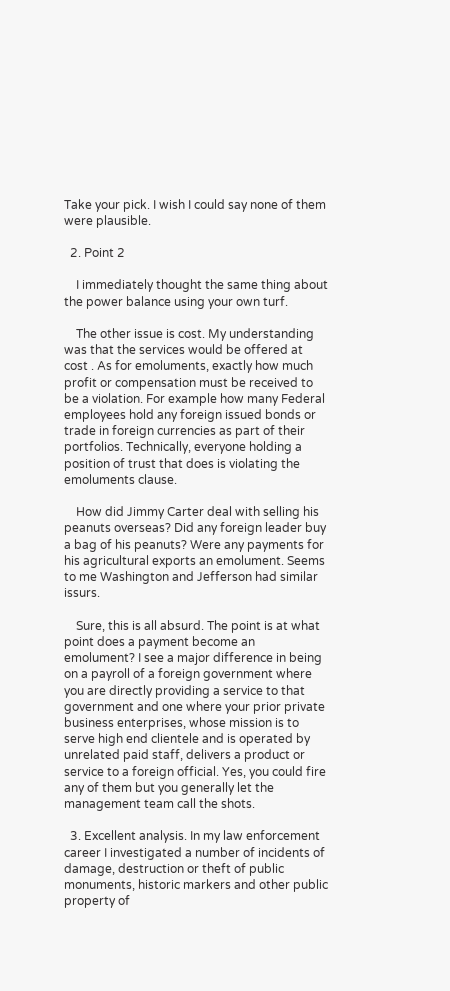Take your pick. I wish I could say none of them were plausible.

  2. Point 2

    I immediately thought the same thing about the power balance using your own turf.

    The other issue is cost. My understanding was that the services would be offered at cost . As for emoluments, exactly how much profit or compensation must be received to be a violation. For example how many Federal employees hold any foreign issued bonds or trade in foreign currencies as part of their portfolios. Technically, everyone holding a position of trust that does is violating the emoluments clause.

    How did Jimmy Carter deal with selling his peanuts overseas? Did any foreign leader buy a bag of his peanuts? Were any payments for his agricultural exports an emolument. Seems to me Washington and Jefferson had similar issurs.

    Sure, this is all absurd. The point is at what point does a payment become an emolument? I see a major difference in being on a payroll of a foreign government where you are directly providing a service to that government and one where your prior private business enterprises, whose mission is to serve high end clientele and is operated by unrelated paid staff, delivers a product or service to a foreign official. Yes, you could fire any of them but you generally let the management team call the shots.

  3. Excellent analysis. In my law enforcement career I investigated a number of incidents of damage, destruction or theft of public monuments, historic markers and other public property of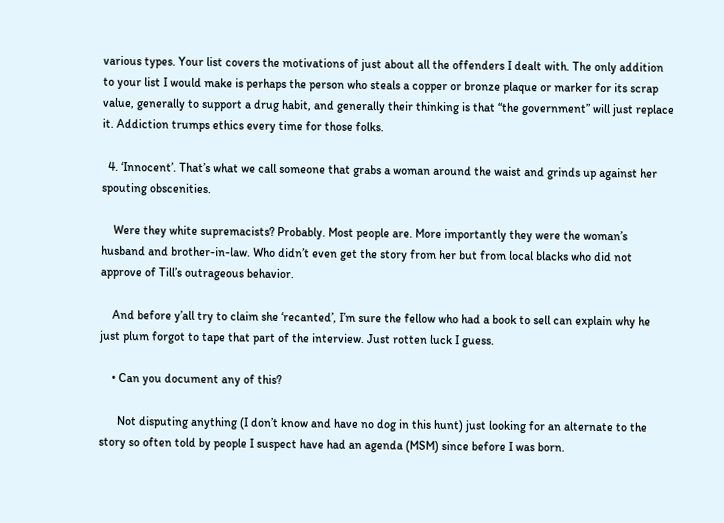various types. Your list covers the motivations of just about all the offenders I dealt with. The only addition to your list I would make is perhaps the person who steals a copper or bronze plaque or marker for its scrap value, generally to support a drug habit, and generally their thinking is that “the government” will just replace it. Addiction trumps ethics every time for those folks.

  4. ‘Innocent’. That’s what we call someone that grabs a woman around the waist and grinds up against her spouting obscenities.

    Were they white supremacists? Probably. Most people are. More importantly they were the woman’s husband and brother-in-law. Who didn’t even get the story from her but from local blacks who did not approve of Till’s outrageous behavior.

    And before y’all try to claim she ‘recanted’, I’m sure the fellow who had a book to sell can explain why he just plum forgot to tape that part of the interview. Just rotten luck I guess.

    • Can you document any of this?

      Not disputing anything (I don’t know and have no dog in this hunt) just looking for an alternate to the story so often told by people I suspect have had an agenda (MSM) since before I was born.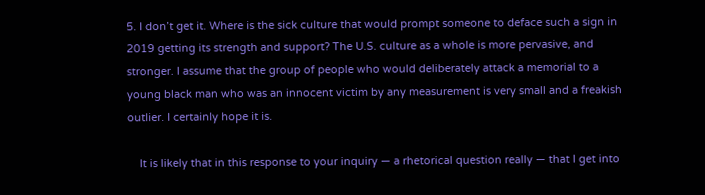5. I don’t get it. Where is the sick culture that would prompt someone to deface such a sign in 2019 getting its strength and support? The U.S. culture as a whole is more pervasive, and stronger. I assume that the group of people who would deliberately attack a memorial to a young black man who was an innocent victim by any measurement is very small and a freakish outlier. I certainly hope it is.

    It is likely that in this response to your inquiry — a rhetorical question really — that I get into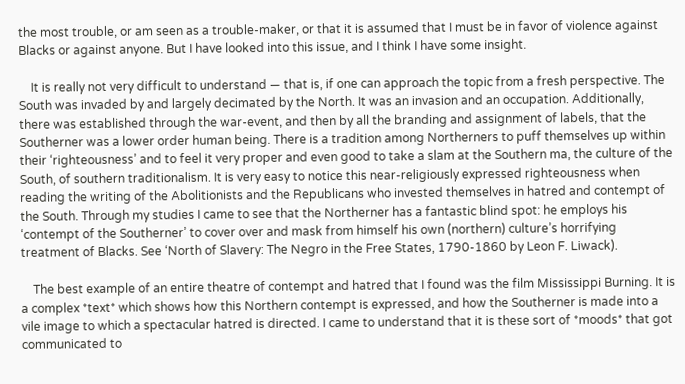the most trouble, or am seen as a trouble-maker, or that it is assumed that I must be in favor of violence against Blacks or against anyone. But I have looked into this issue, and I think I have some insight.

    It is really not very difficult to understand — that is, if one can approach the topic from a fresh perspective. The South was invaded by and largely decimated by the North. It was an invasion and an occupation. Additionally, there was established through the war-event, and then by all the branding and assignment of labels, that the Southerner was a lower order human being. There is a tradition among Northerners to puff themselves up within their ‘righteousness’ and to feel it very proper and even good to take a slam at the Southern ma, the culture of the South, of southern traditionalism. It is very easy to notice this near-religiously expressed righteousness when reading the writing of the Abolitionists and the Republicans who invested themselves in hatred and contempt of the South. Through my studies I came to see that the Northerner has a fantastic blind spot: he employs his ‘contempt of the Southerner’ to cover over and mask from himself his own (northern) culture’s horrifying treatment of Blacks. See ‘North of Slavery: The Negro in the Free States, 1790-1860 by Leon F. Liwack).

    The best example of an entire theatre of contempt and hatred that I found was the film Mississippi Burning. It is a complex *text* which shows how this Northern contempt is expressed, and how the Southerner is made into a vile image to which a spectacular hatred is directed. I came to understand that it is these sort of *moods* that got communicated to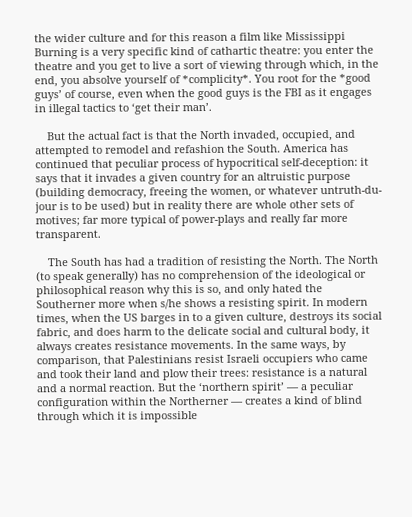the wider culture and for this reason a film like Mississippi Burning is a very specific kind of cathartic theatre: you enter the theatre and you get to live a sort of viewing through which, in the end, you absolve yourself of *complicity*. You root for the *good guys’ of course, even when the good guys is the FBI as it engages in illegal tactics to ‘get their man’.

    But the actual fact is that the North invaded, occupied, and attempted to remodel and refashion the South. America has continued that peculiar process of hypocritical self-deception: it says that it invades a given country for an altruistic purpose (building democracy, freeing the women, or whatever untruth-du-jour is to be used) but in reality there are whole other sets of motives; far more typical of power-plays and really far more transparent.

    The South has had a tradition of resisting the North. The North (to speak generally) has no comprehension of the ideological or philosophical reason why this is so, and only hated the Southerner more when s/he shows a resisting spirit. In modern times, when the US barges in to a given culture, destroys its social fabric, and does harm to the delicate social and cultural body, it always creates resistance movements. In the same ways, by comparison, that Palestinians resist Israeli occupiers who came and took their land and plow their trees: resistance is a natural and a normal reaction. But the ‘northern spirit’ — a peculiar configuration within the Northerner — creates a kind of blind through which it is impossible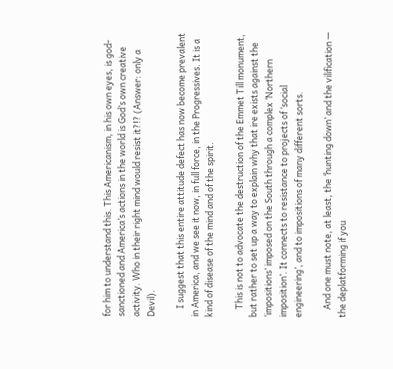for him to understand this. This Americanism, in his own eyes, is god-sanctioned and America’s actions in the world is God’s own creative activity. Who in their right mind would resist it?!? (Answer: only a Devil).

    I suggest that this entire attitude defect has now become prevalent in America, and we see it now, in full force, in the Progressives. It is a kind of disease of the mind and of the spirit.

    This is not to advocate the destruction of the Emmet Till monument, but rather to set up a way to explain why that ire exists against the ‘impositions’ imposed on the South through a complex ‘Northern imposition’. It connects to resistance to projects of ‘social engineering’, and to impositions of many different sorts.

    And one must note, at least, the ‘hunting down’ and the vilification — the deplatforming if you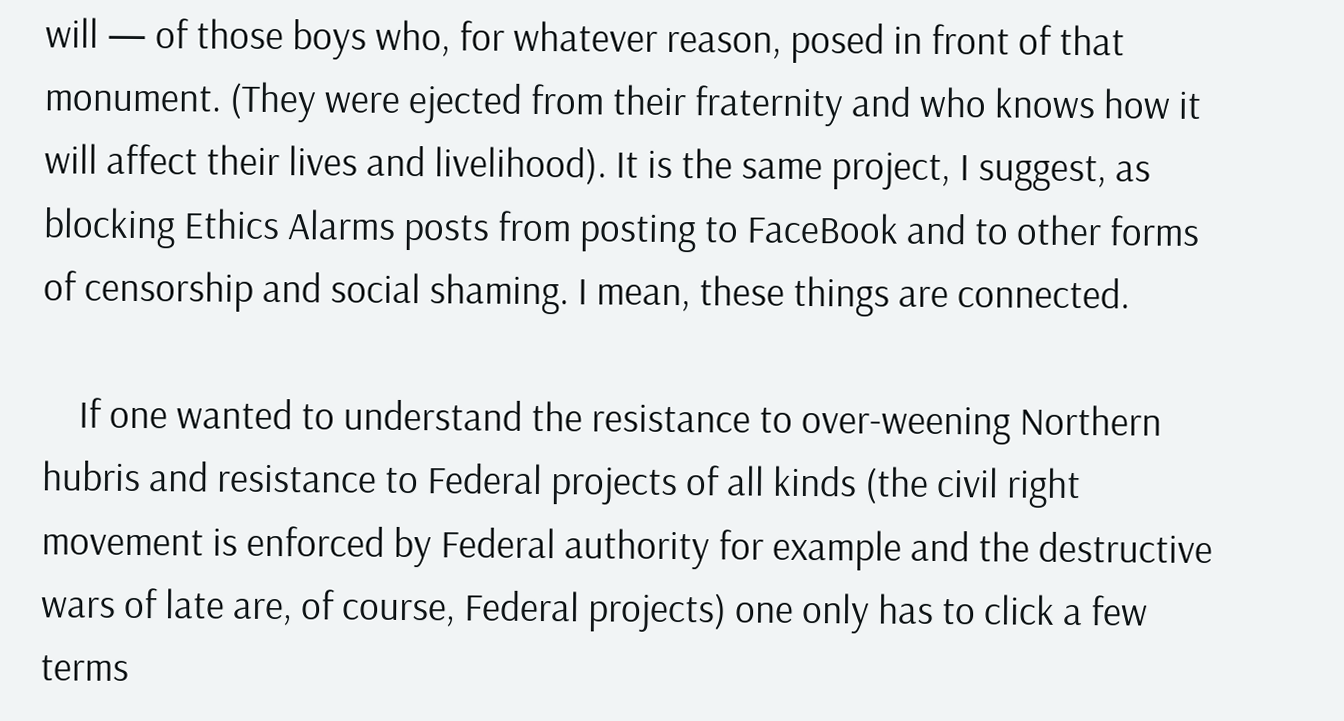will — of those boys who, for whatever reason, posed in front of that monument. (They were ejected from their fraternity and who knows how it will affect their lives and livelihood). It is the same project, I suggest, as blocking Ethics Alarms posts from posting to FaceBook and to other forms of censorship and social shaming. I mean, these things are connected.

    If one wanted to understand the resistance to over-weening Northern hubris and resistance to Federal projects of all kinds (the civil right movement is enforced by Federal authority for example and the destructive wars of late are, of course, Federal projects) one only has to click a few terms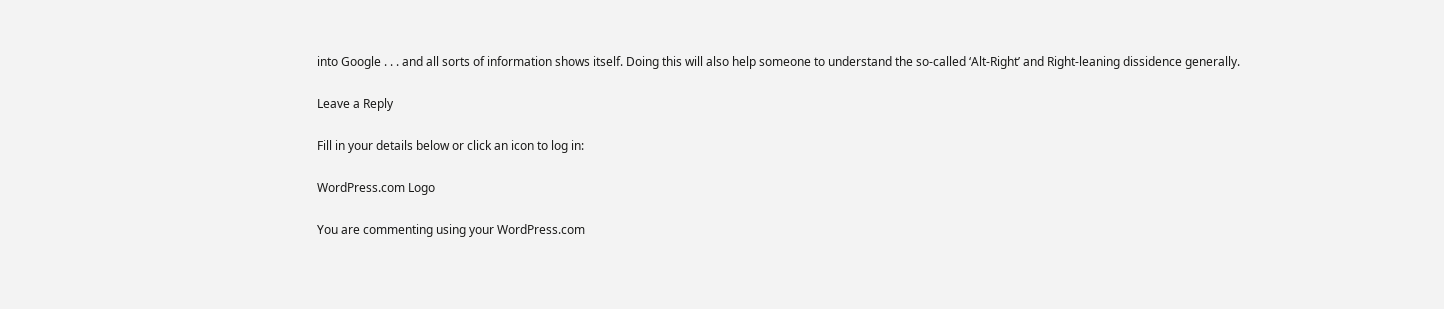into Google . . . and all sorts of information shows itself. Doing this will also help someone to understand the so-called ‘Alt-Right’ and Right-leaning dissidence generally.

Leave a Reply

Fill in your details below or click an icon to log in:

WordPress.com Logo

You are commenting using your WordPress.com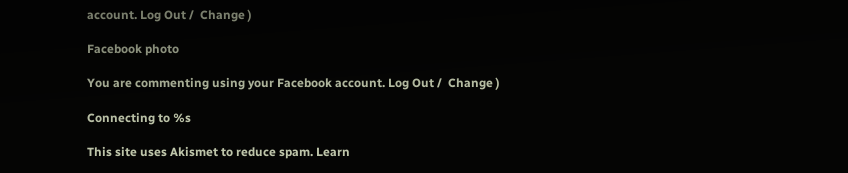account. Log Out /  Change )

Facebook photo

You are commenting using your Facebook account. Log Out /  Change )

Connecting to %s

This site uses Akismet to reduce spam. Learn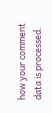how your comment data is processed.